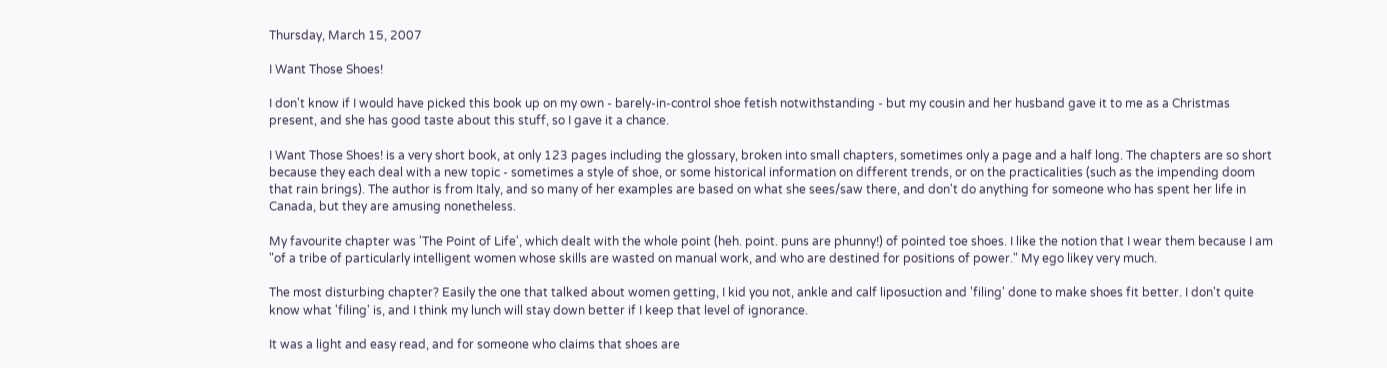Thursday, March 15, 2007

I Want Those Shoes!

I don't know if I would have picked this book up on my own - barely-in-control shoe fetish notwithstanding - but my cousin and her husband gave it to me as a Christmas present, and she has good taste about this stuff, so I gave it a chance.

I Want Those Shoes! is a very short book, at only 123 pages including the glossary, broken into small chapters, sometimes only a page and a half long. The chapters are so short because they each deal with a new topic - sometimes a style of shoe, or some historical information on different trends, or on the practicalities (such as the impending doom that rain brings). The author is from Italy, and so many of her examples are based on what she sees/saw there, and don't do anything for someone who has spent her life in Canada, but they are amusing nonetheless.

My favourite chapter was 'The Point of Life', which dealt with the whole point (heh. point. puns are phunny!) of pointed toe shoes. I like the notion that I wear them because I am "of a tribe of particularly intelligent women whose skills are wasted on manual work, and who are destined for positions of power." My ego likey very much.

The most disturbing chapter? Easily the one that talked about women getting, I kid you not, ankle and calf liposuction and 'filing' done to make shoes fit better. I don't quite know what 'filing' is, and I think my lunch will stay down better if I keep that level of ignorance.

It was a light and easy read, and for someone who claims that shoes are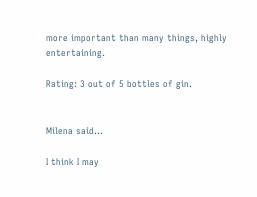more important than many things, highly entertaining.

Rating: 3 out of 5 bottles of gin.


Milena said...

I think I may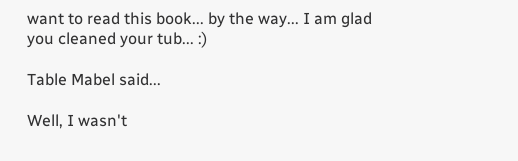want to read this book... by the way... I am glad you cleaned your tub... :)

Table Mabel said...

Well, I wasn't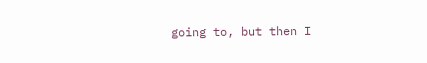going to, but then I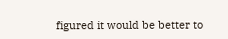figured it would be better to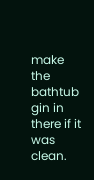make the bathtub gin in there if it was clean.